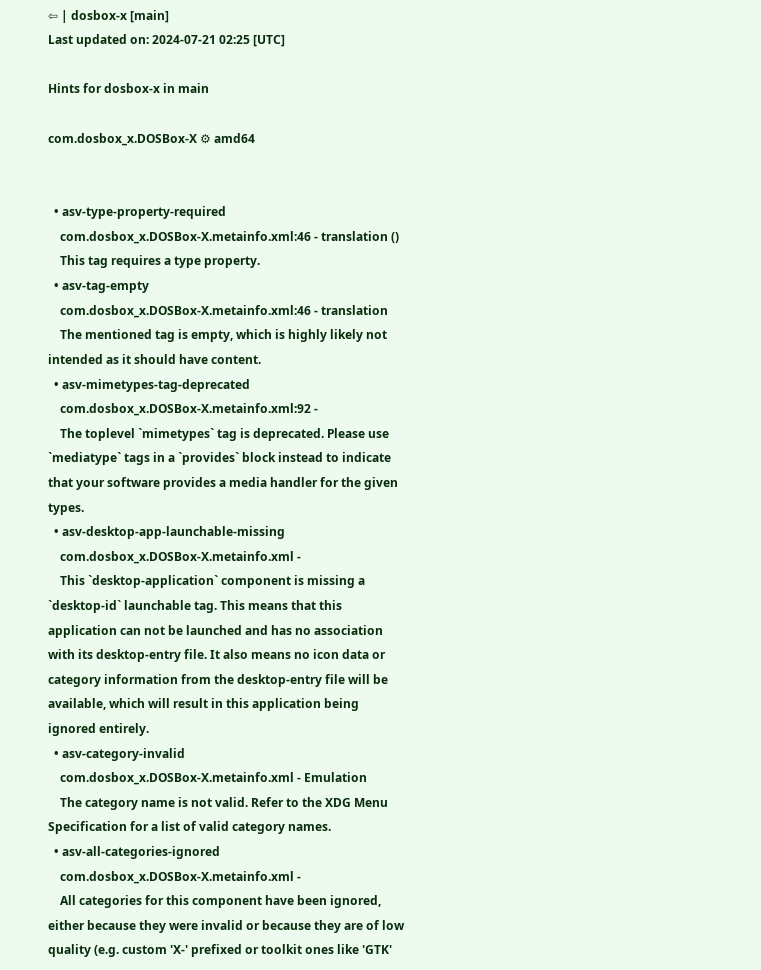⇦ | dosbox-x [main]
Last updated on: 2024-07-21 02:25 [UTC]

Hints for dosbox-x in main

com.dosbox_x.DOSBox-X ⚙ amd64


  • asv-type-property-required
    com.dosbox_x.DOSBox-X.metainfo.xml:46 - translation ()
    This tag requires a type property.
  • asv-tag-empty
    com.dosbox_x.DOSBox-X.metainfo.xml:46 - translation
    The mentioned tag is empty, which is highly likely not intended as it should have content.
  • asv-mimetypes-tag-deprecated
    com.dosbox_x.DOSBox-X.metainfo.xml:92 -
    The toplevel `mimetypes` tag is deprecated. Please use `mediatype` tags in a `provides` block instead to indicate that your software provides a media handler for the given types.
  • asv-desktop-app-launchable-missing
    com.dosbox_x.DOSBox-X.metainfo.xml -
    This `desktop-application` component is missing a `desktop-id` launchable tag. This means that this application can not be launched and has no association with its desktop-entry file. It also means no icon data or category information from the desktop-entry file will be available, which will result in this application being ignored entirely.
  • asv-category-invalid
    com.dosbox_x.DOSBox-X.metainfo.xml - Emulation
    The category name is not valid. Refer to the XDG Menu Specification for a list of valid category names.
  • asv-all-categories-ignored
    com.dosbox_x.DOSBox-X.metainfo.xml -
    All categories for this component have been ignored, either because they were invalid or because they are of low quality (e.g. custom 'X-' prefixed or toolkit ones like 'GTK'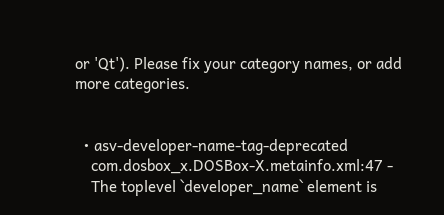or 'Qt'). Please fix your category names, or add more categories.


  • asv-developer-name-tag-deprecated
    com.dosbox_x.DOSBox-X.metainfo.xml:47 -
    The toplevel `developer_name` element is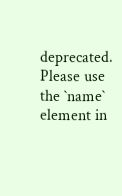deprecated. Please use the `name` element in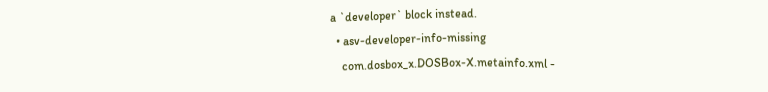a `developer` block instead.
  • asv-developer-info-missing
    com.dosbox_x.DOSBox-X.metainfo.xml -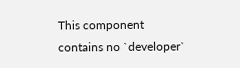This component contains no `developer`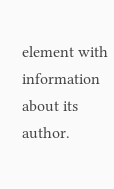element with information about its author.